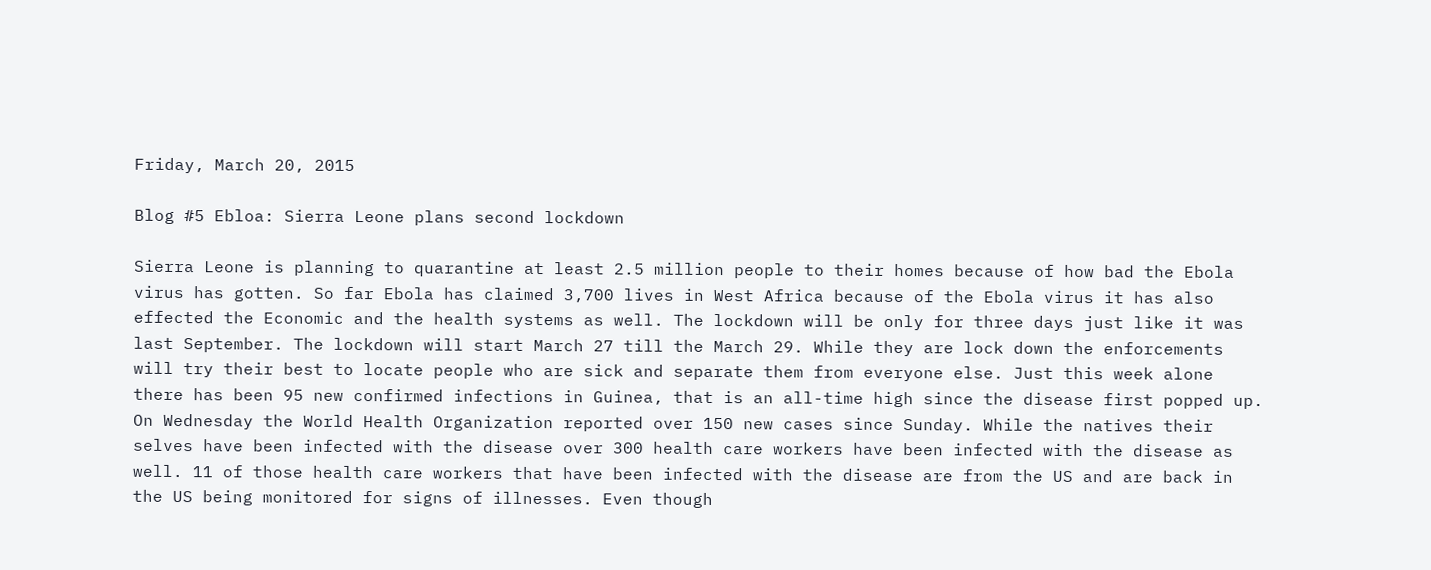Friday, March 20, 2015

Blog #5 Ebloa: Sierra Leone plans second lockdown

Sierra Leone is planning to quarantine at least 2.5 million people to their homes because of how bad the Ebola virus has gotten. So far Ebola has claimed 3,700 lives in West Africa because of the Ebola virus it has also effected the Economic and the health systems as well. The lockdown will be only for three days just like it was last September. The lockdown will start March 27 till the March 29. While they are lock down the enforcements will try their best to locate people who are sick and separate them from everyone else. Just this week alone there has been 95 new confirmed infections in Guinea, that is an all-time high since the disease first popped up. On Wednesday the World Health Organization reported over 150 new cases since Sunday. While the natives their selves have been infected with the disease over 300 health care workers have been infected with the disease as well. 11 of those health care workers that have been infected with the disease are from the US and are back in the US being monitored for signs of illnesses. Even though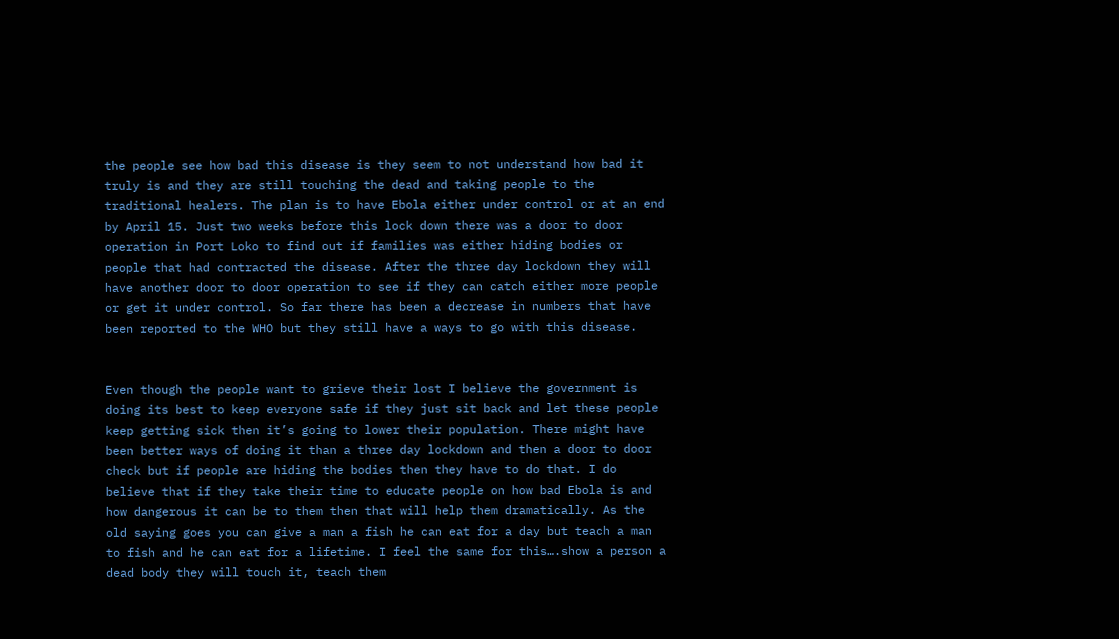the people see how bad this disease is they seem to not understand how bad it truly is and they are still touching the dead and taking people to the traditional healers. The plan is to have Ebola either under control or at an end by April 15. Just two weeks before this lock down there was a door to door operation in Port Loko to find out if families was either hiding bodies or people that had contracted the disease. After the three day lockdown they will have another door to door operation to see if they can catch either more people or get it under control. So far there has been a decrease in numbers that have been reported to the WHO but they still have a ways to go with this disease.


Even though the people want to grieve their lost I believe the government is doing its best to keep everyone safe if they just sit back and let these people keep getting sick then it’s going to lower their population. There might have been better ways of doing it than a three day lockdown and then a door to door check but if people are hiding the bodies then they have to do that. I do believe that if they take their time to educate people on how bad Ebola is and how dangerous it can be to them then that will help them dramatically. As the old saying goes you can give a man a fish he can eat for a day but teach a man to fish and he can eat for a lifetime. I feel the same for this….show a person a dead body they will touch it, teach them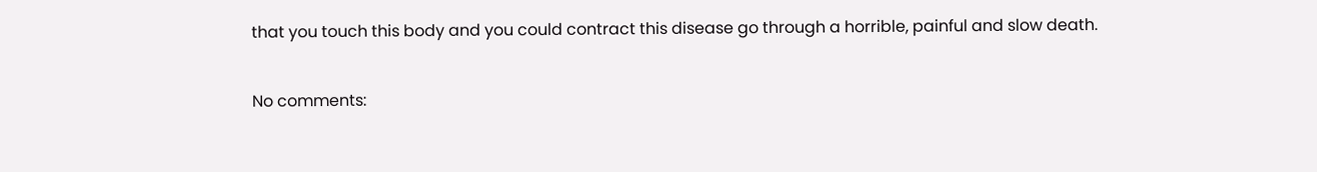that you touch this body and you could contract this disease go through a horrible, painful and slow death.


No comments: